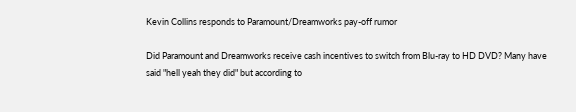Kevin Collins responds to Paramount/Dreamworks pay-off rumor

Did Paramount and Dreamworks receive cash incentives to switch from Blu-ray to HD DVD? Many have said "hell yeah they did" but according to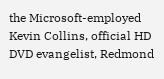the Microsoft-employed Kevin Collins, official HD DVD evangelist, Redmond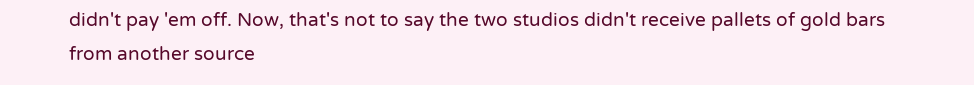didn't pay 'em off. Now, that's not to say the two studios didn't receive pallets of gold bars from another source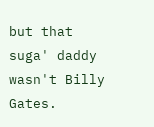but that suga' daddy wasn't Billy Gates.